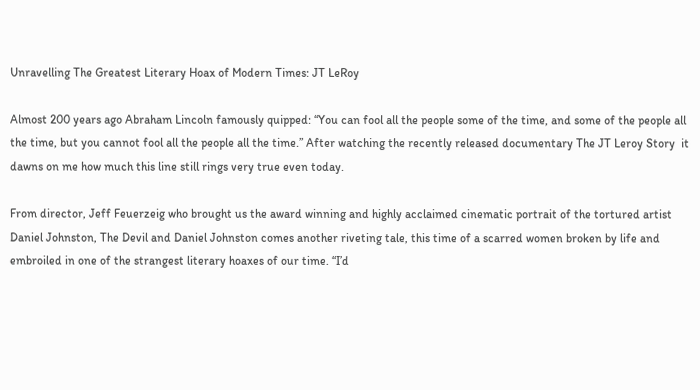Unravelling The Greatest Literary Hoax of Modern Times: JT LeRoy

Almost 200 years ago Abraham Lincoln famously quipped: “You can fool all the people some of the time, and some of the people all the time, but you cannot fool all the people all the time.” After watching the recently released documentary The JT Leroy Story  it dawns on me how much this line still rings very true even today.

From director, Jeff Feuerzeig who brought us the award winning and highly acclaimed cinematic portrait of the tortured artist Daniel Johnston, The Devil and Daniel Johnston comes another riveting tale, this time of a scarred women broken by life and embroiled in one of the strangest literary hoaxes of our time. “I’d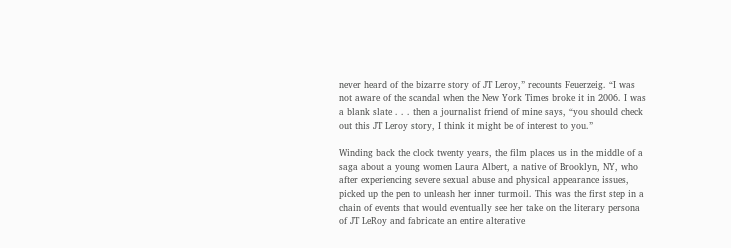never heard of the bizarre story of JT Leroy,” recounts Feuerzeig. “I was not aware of the scandal when the New York Times broke it in 2006. I was a blank slate . . . then a journalist friend of mine says, “you should check out this JT Leroy story, I think it might be of interest to you.”

Winding back the clock twenty years, the film places us in the middle of a saga about a young women Laura Albert, a native of Brooklyn, NY, who after experiencing severe sexual abuse and physical appearance issues, picked up the pen to unleash her inner turmoil. This was the first step in a chain of events that would eventually see her take on the literary persona of JT LeRoy and fabricate an entire alterative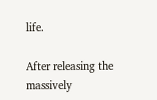life.

After releasing the massively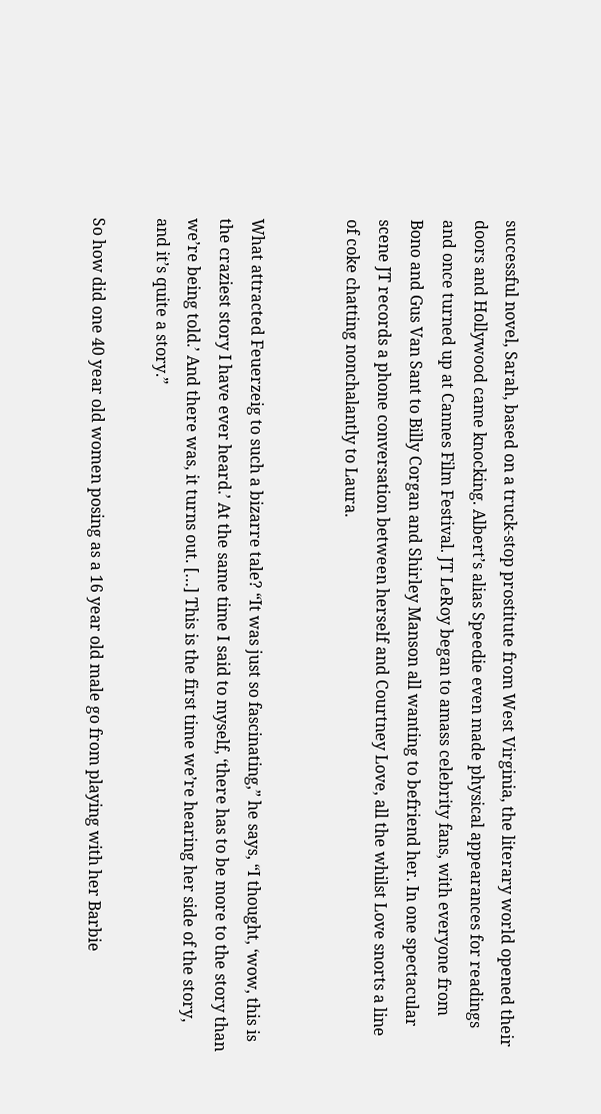successful novel, Sarah, based on a truck-stop prostitute from West Virginia, the literary world opened their doors and Hollywood came knocking. Albert’s alias Speedie even made physical appearances for readings and once turned up at Cannes Film Festival. JT LeRoy began to amass celebrity fans, with everyone from Bono and Gus Van Sant to Billy Corgan and Shirley Manson all wanting to befriend her. In one spectacular scene JT records a phone conversation between herself and Courtney Love, all the whilst Love snorts a line of coke chatting nonchalantly to Laura.


What attracted Feuerzeig to such a bizarre tale? “It was just so fascinating,” he says, “I thought, ‘wow, this is the craziest story I have ever heard.’ At the same time I said to myself, ‘there has to be more to the story than we’re being told.’ And there was, it turns out. […] This is the first time we’re hearing her side of the story, and it’s quite a story.”

So how did one 40 year old women posing as a 16 year old male go from playing with her Barbie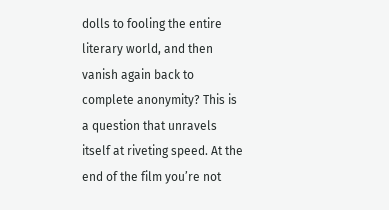dolls to fooling the entire literary world, and then vanish again back to complete anonymity? This is a question that unravels itself at riveting speed. At the end of the film you’re not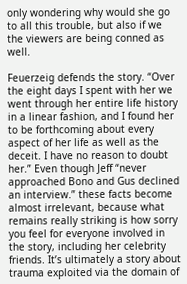only wondering why would she go to all this trouble, but also if we the viewers are being conned as well.

Feuerzeig defends the story. “Over the eight days I spent with her we went through her entire life history in a linear fashion, and I found her to be forthcoming about every aspect of her life as well as the deceit. I have no reason to doubt her.” Even though Jeff “never approached Bono and Gus declined an interview.” these facts become almost irrelevant, because what remains really striking is how sorry you feel for everyone involved in the story, including her celebrity friends. It’s ultimately a story about trauma exploited via the domain of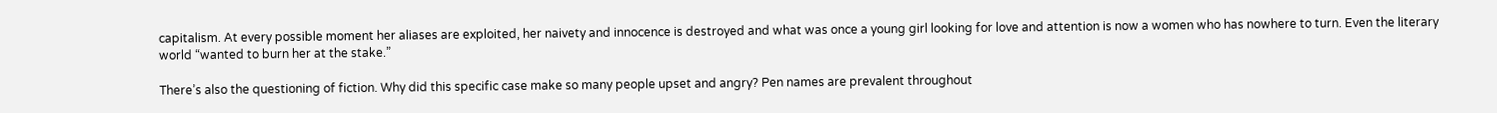capitalism. At every possible moment her aliases are exploited, her naivety and innocence is destroyed and what was once a young girl looking for love and attention is now a women who has nowhere to turn. Even the literary world “wanted to burn her at the stake.”

There’s also the questioning of fiction. Why did this specific case make so many people upset and angry? Pen names are prevalent throughout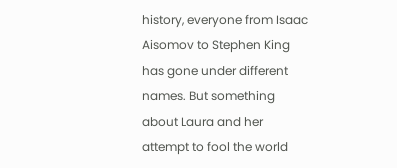history, everyone from Isaac Aisomov to Stephen King has gone under different names. But something about Laura and her attempt to fool the world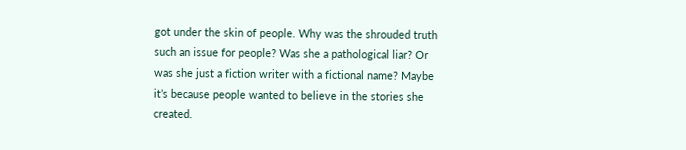got under the skin of people. Why was the shrouded truth such an issue for people? Was she a pathological liar? Or was she just a fiction writer with a fictional name? Maybe it’s because people wanted to believe in the stories she created.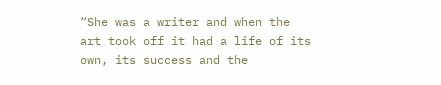“She was a writer and when the art took off it had a life of its own, its success and the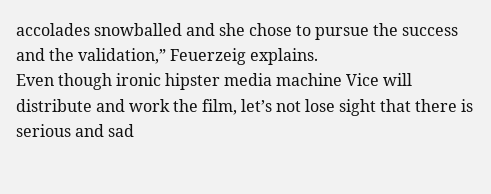accolades snowballed and she chose to pursue the success and the validation,” Feuerzeig explains.
Even though ironic hipster media machine Vice will distribute and work the film, let’s not lose sight that there is serious and sad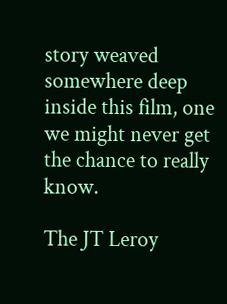story weaved somewhere deep inside this film, one we might never get the chance to really know.

The JT Leroy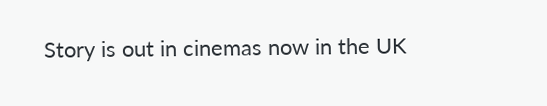Story is out in cinemas now in the UK